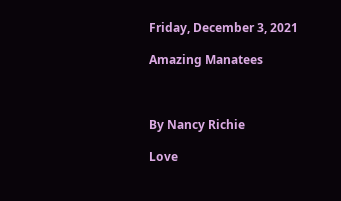Friday, December 3, 2021

Amazing Manatees



By Nancy Richie

Love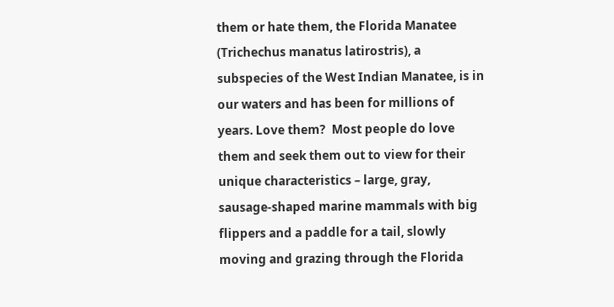them or hate them, the Florida Manatee (Trichechus manatus latirostris), a subspecies of the West Indian Manatee, is in our waters and has been for millions of years. Love them?  Most people do love them and seek them out to view for their unique characteristics – large, gray, sausage-shaped marine mammals with big flippers and a paddle for a tail, slowly moving and grazing through the Florida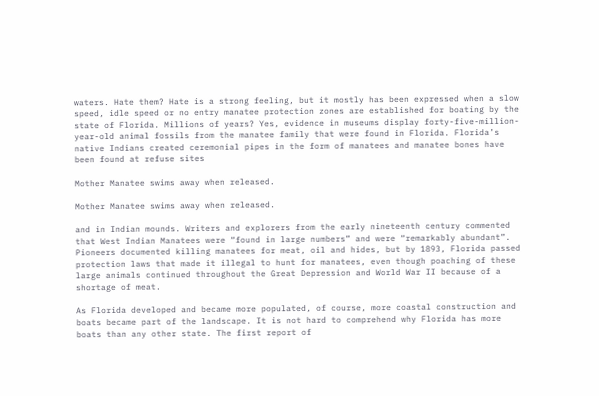waters. Hate them? Hate is a strong feeling, but it mostly has been expressed when a slow speed, idle speed or no entry manatee protection zones are established for boating by the state of Florida. Millions of years? Yes, evidence in museums display forty-five-million-year-old animal fossils from the manatee family that were found in Florida. Florida’s native Indians created ceremonial pipes in the form of manatees and manatee bones have been found at refuse sites

Mother Manatee swims away when released.

Mother Manatee swims away when released.

and in Indian mounds. Writers and explorers from the early nineteenth century commented that West Indian Manatees were “found in large numbers” and were “remarkably abundant”. Pioneers documented killing manatees for meat, oil and hides, but by 1893, Florida passed protection laws that made it illegal to hunt for manatees, even though poaching of these large animals continued throughout the Great Depression and World War II because of a shortage of meat.

As Florida developed and became more populated, of course, more coastal construction and boats became part of the landscape. It is not hard to comprehend why Florida has more boats than any other state. The first report of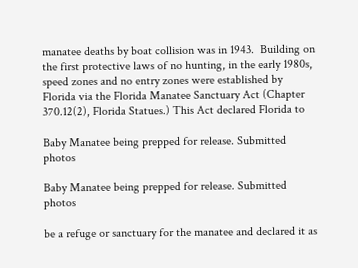manatee deaths by boat collision was in 1943.  Building on the first protective laws of no hunting, in the early 1980s, speed zones and no entry zones were established by Florida via the Florida Manatee Sanctuary Act (Chapter 370.12(2), Florida Statues.) This Act declared Florida to

Baby Manatee being prepped for release. Submitted photos

Baby Manatee being prepped for release. Submitted photos

be a refuge or sanctuary for the manatee and declared it as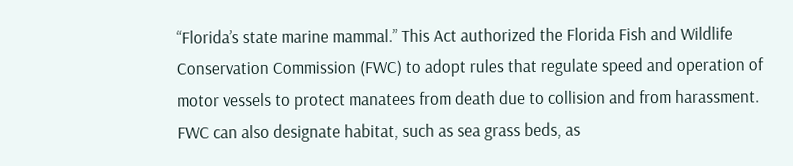“Florida’s state marine mammal.” This Act authorized the Florida Fish and Wildlife Conservation Commission (FWC) to adopt rules that regulate speed and operation of motor vessels to protect manatees from death due to collision and from harassment. FWC can also designate habitat, such as sea grass beds, as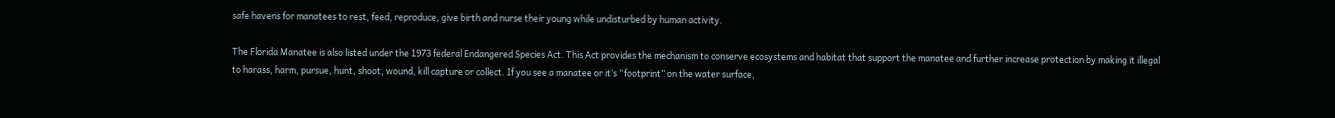safe havens for manatees to rest, feed, reproduce, give birth and nurse their young while undisturbed by human activity.

The Florida Manatee is also listed under the 1973 federal Endangered Species Act. This Act provides the mechanism to conserve ecosystems and habitat that support the manatee and further increase protection by making it illegal to harass, harm, pursue, hunt, shoot, wound, kill capture or collect. If you see a manatee or it’s “footprint” on the water surface,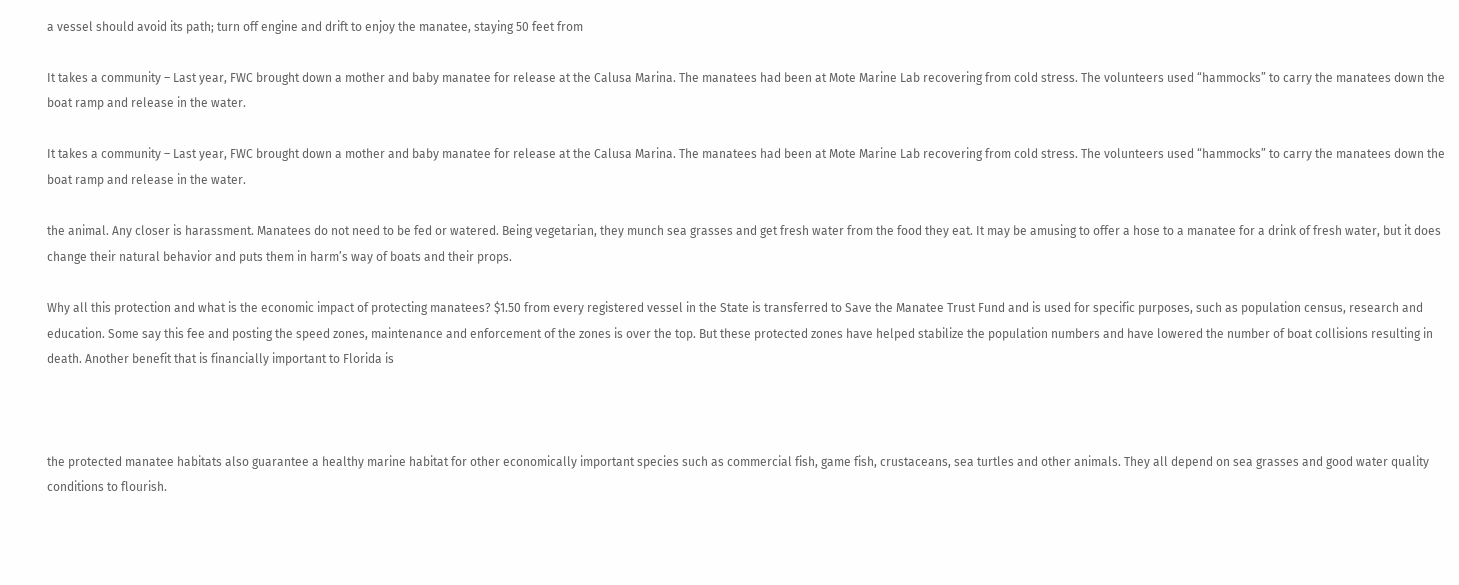a vessel should avoid its path; turn off engine and drift to enjoy the manatee, staying 50 feet from

It takes a community – Last year, FWC brought down a mother and baby manatee for release at the Calusa Marina. The manatees had been at Mote Marine Lab recovering from cold stress. The volunteers used “hammocks” to carry the manatees down the boat ramp and release in the water.

It takes a community – Last year, FWC brought down a mother and baby manatee for release at the Calusa Marina. The manatees had been at Mote Marine Lab recovering from cold stress. The volunteers used “hammocks” to carry the manatees down the boat ramp and release in the water.

the animal. Any closer is harassment. Manatees do not need to be fed or watered. Being vegetarian, they munch sea grasses and get fresh water from the food they eat. It may be amusing to offer a hose to a manatee for a drink of fresh water, but it does change their natural behavior and puts them in harm’s way of boats and their props.

Why all this protection and what is the economic impact of protecting manatees? $1.50 from every registered vessel in the State is transferred to Save the Manatee Trust Fund and is used for specific purposes, such as population census, research and education. Some say this fee and posting the speed zones, maintenance and enforcement of the zones is over the top. But these protected zones have helped stabilize the population numbers and have lowered the number of boat collisions resulting in death. Another benefit that is financially important to Florida is



the protected manatee habitats also guarantee a healthy marine habitat for other economically important species such as commercial fish, game fish, crustaceans, sea turtles and other animals. They all depend on sea grasses and good water quality conditions to flourish.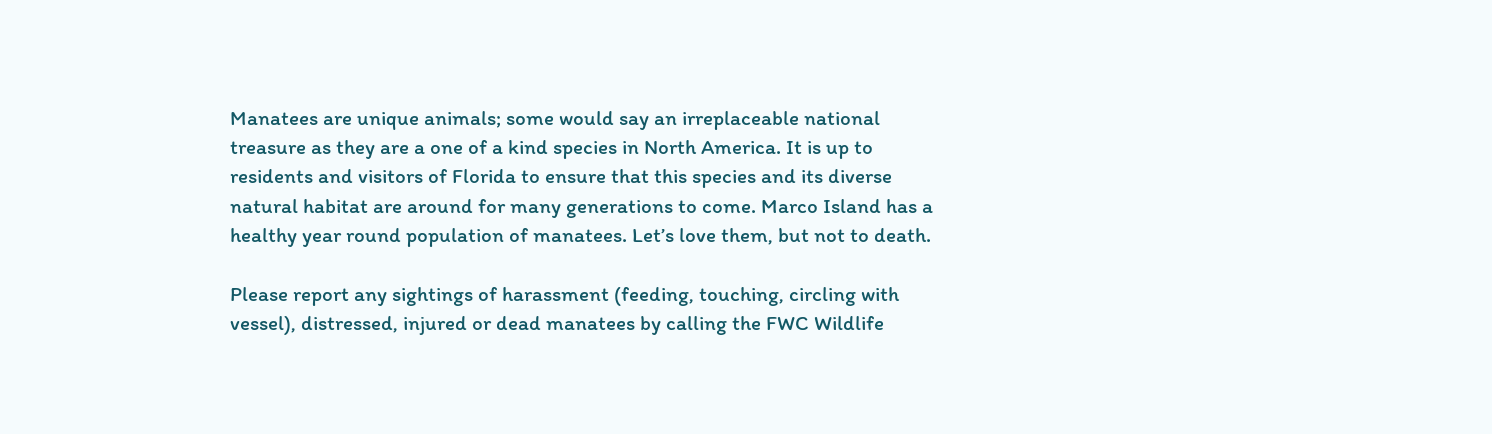Manatees are unique animals; some would say an irreplaceable national treasure as they are a one of a kind species in North America. It is up to residents and visitors of Florida to ensure that this species and its diverse natural habitat are around for many generations to come. Marco Island has a healthy year round population of manatees. Let’s love them, but not to death.

Please report any sightings of harassment (feeding, touching, circling with vessel), distressed, injured or dead manatees by calling the FWC Wildlife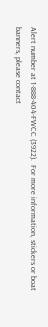Alert number at 1-888-404-FWCC (3922).  For more information, stickers or boat banners, please contact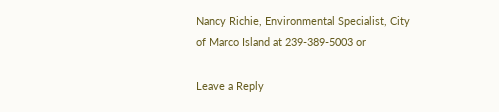Nancy Richie, Environmental Specialist, City of Marco Island at 239-389-5003 or

Leave a Reply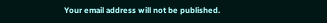Your email address will not be published.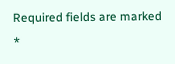Required fields are marked *